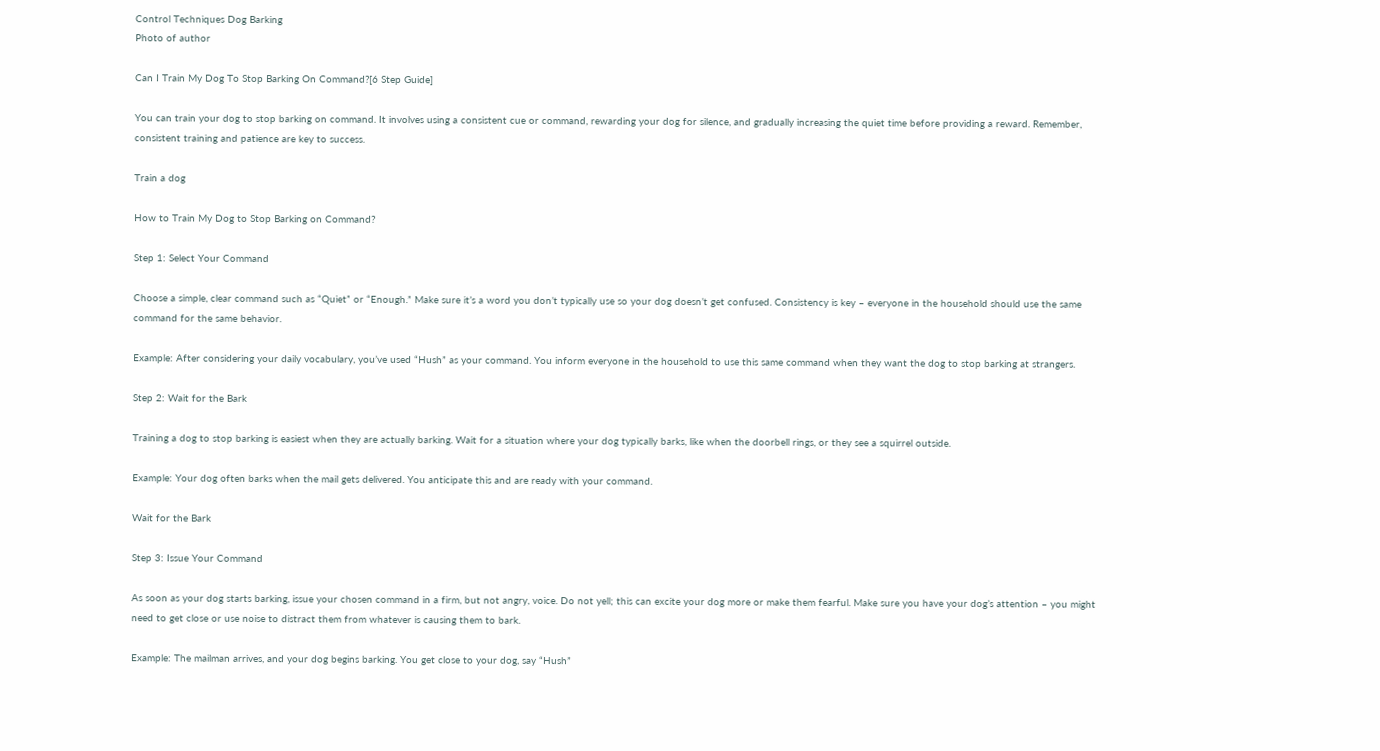Control Techniques Dog Barking
Photo of author

Can I Train My Dog To Stop Barking On Command?[6 Step Guide]

You can train your dog to stop barking on command. It involves using a consistent cue or command, rewarding your dog for silence, and gradually increasing the quiet time before providing a reward. Remember, consistent training and patience are key to success.

Train a dog

How to Train My Dog to Stop Barking on Command?

Step 1: Select Your Command

Choose a simple, clear command such as “Quiet” or “Enough.” Make sure it’s a word you don’t typically use so your dog doesn’t get confused. Consistency is key – everyone in the household should use the same command for the same behavior.

Example: After considering your daily vocabulary, you’ve used “Hush” as your command. You inform everyone in the household to use this same command when they want the dog to stop barking at strangers.

Step 2: Wait for the Bark

Training a dog to stop barking is easiest when they are actually barking. Wait for a situation where your dog typically barks, like when the doorbell rings, or they see a squirrel outside.

Example: Your dog often barks when the mail gets delivered. You anticipate this and are ready with your command.

Wait for the Bark

Step 3: Issue Your Command

As soon as your dog starts barking, issue your chosen command in a firm, but not angry, voice. Do not yell; this can excite your dog more or make them fearful. Make sure you have your dog’s attention – you might need to get close or use noise to distract them from whatever is causing them to bark.

Example: The mailman arrives, and your dog begins barking. You get close to your dog, say “Hush”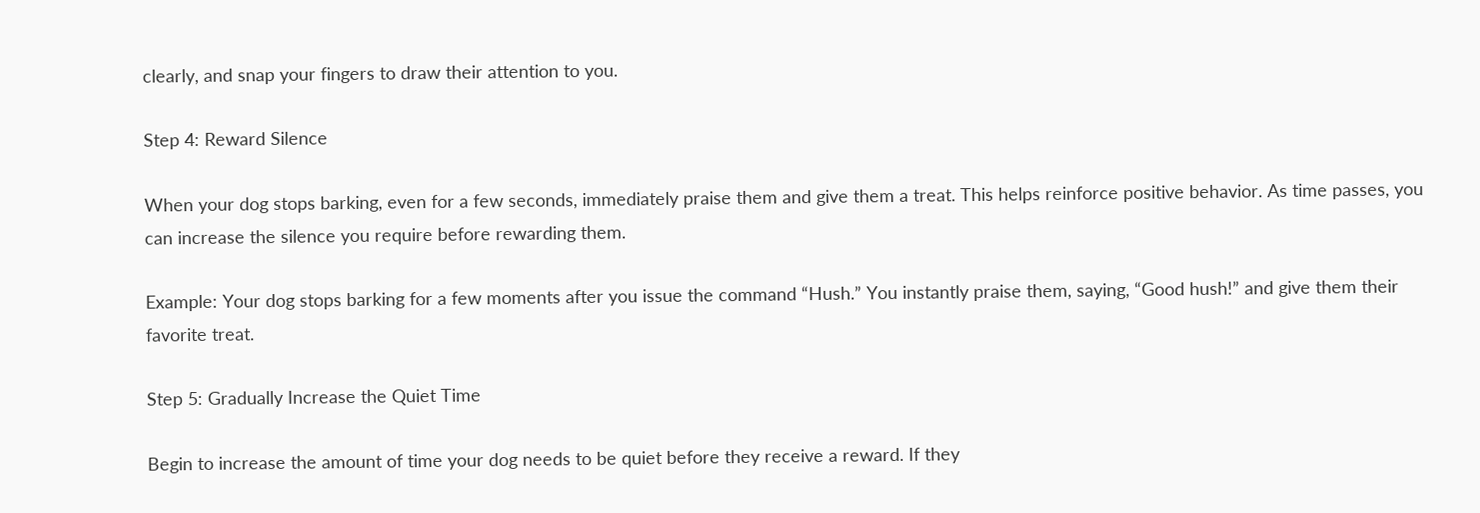clearly, and snap your fingers to draw their attention to you.

Step 4: Reward Silence

When your dog stops barking, even for a few seconds, immediately praise them and give them a treat. This helps reinforce positive behavior. As time passes, you can increase the silence you require before rewarding them.

Example: Your dog stops barking for a few moments after you issue the command “Hush.” You instantly praise them, saying, “Good hush!” and give them their favorite treat.

Step 5: Gradually Increase the Quiet Time

Begin to increase the amount of time your dog needs to be quiet before they receive a reward. If they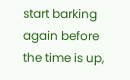start barking again before the time is up,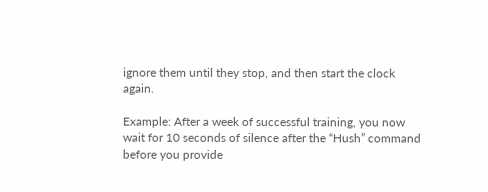ignore them until they stop, and then start the clock again.

Example: After a week of successful training, you now wait for 10 seconds of silence after the “Hush” command before you provide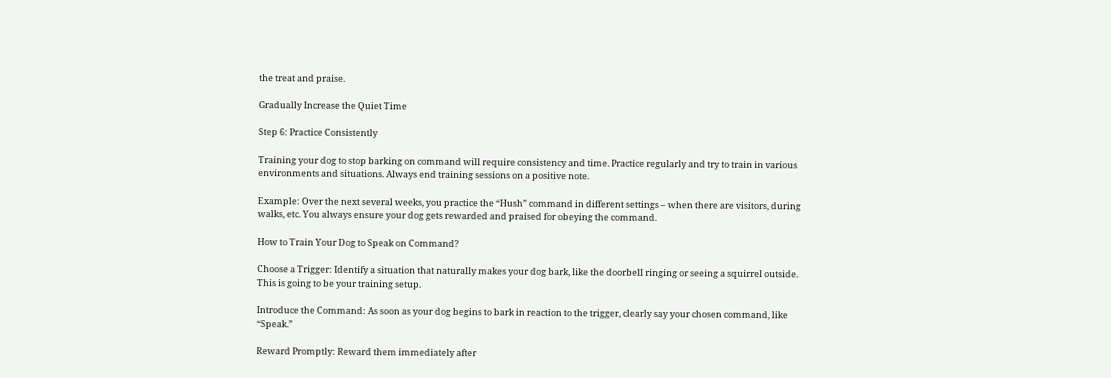the treat and praise.

Gradually Increase the Quiet Time

Step 6: Practice Consistently

Training your dog to stop barking on command will require consistency and time. Practice regularly and try to train in various environments and situations. Always end training sessions on a positive note.

Example: Over the next several weeks, you practice the “Hush” command in different settings – when there are visitors, during walks, etc. You always ensure your dog gets rewarded and praised for obeying the command.

How to Train Your Dog to Speak on Command?

Choose a Trigger: Identify a situation that naturally makes your dog bark, like the doorbell ringing or seeing a squirrel outside. This is going to be your training setup.

Introduce the Command: As soon as your dog begins to bark in reaction to the trigger, clearly say your chosen command, like “Speak.”

Reward Promptly: Reward them immediately after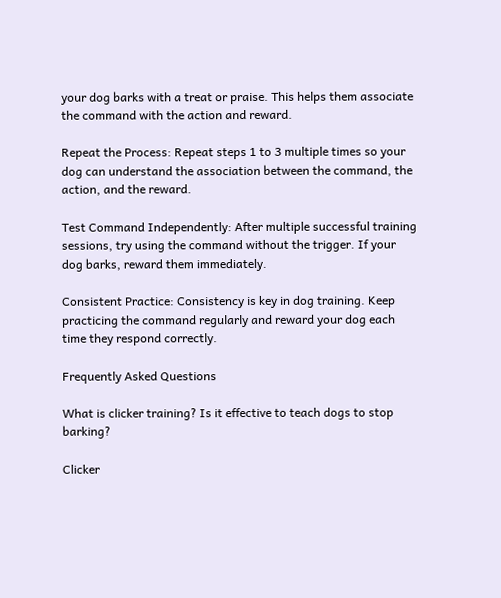your dog barks with a treat or praise. This helps them associate the command with the action and reward.

Repeat the Process: Repeat steps 1 to 3 multiple times so your dog can understand the association between the command, the action, and the reward.

Test Command Independently: After multiple successful training sessions, try using the command without the trigger. If your dog barks, reward them immediately.

Consistent Practice: Consistency is key in dog training. Keep practicing the command regularly and reward your dog each time they respond correctly.

Frequently Asked Questions

What is clicker training? Is it effective to teach dogs to stop barking?

Clicker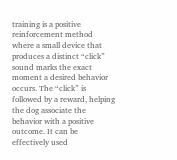training is a positive reinforcement method where a small device that produces a distinct “click” sound marks the exact moment a desired behavior occurs. The “click” is followed by a reward, helping the dog associate the behavior with a positive outcome. It can be effectively used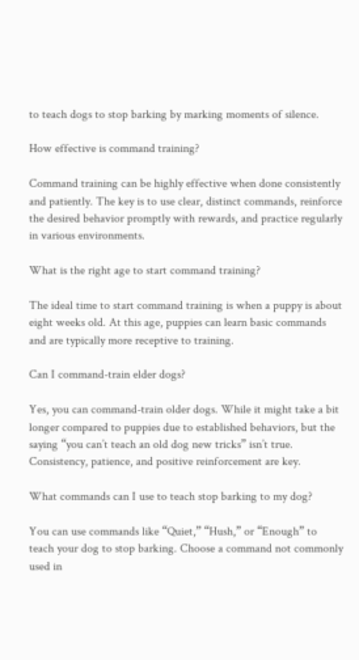to teach dogs to stop barking by marking moments of silence.

How effective is command training?

Command training can be highly effective when done consistently and patiently. The key is to use clear, distinct commands, reinforce the desired behavior promptly with rewards, and practice regularly in various environments.

What is the right age to start command training?

The ideal time to start command training is when a puppy is about eight weeks old. At this age, puppies can learn basic commands and are typically more receptive to training.

Can I command-train elder dogs?

Yes, you can command-train older dogs. While it might take a bit longer compared to puppies due to established behaviors, but the saying “you can’t teach an old dog new tricks” isn’t true. Consistency, patience, and positive reinforcement are key.

What commands can I use to teach stop barking to my dog?

You can use commands like “Quiet,” “Hush,” or “Enough” to teach your dog to stop barking. Choose a command not commonly used in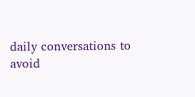daily conversations to avoid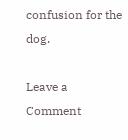confusion for the dog.

Leave a Comment